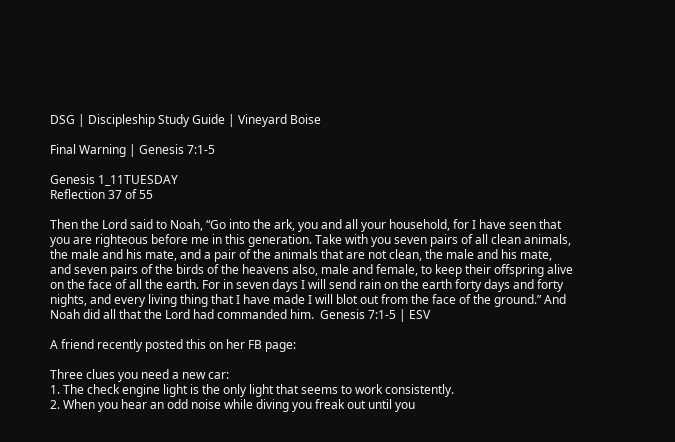DSG | Discipleship Study Guide | Vineyard Boise

Final Warning | Genesis 7:1-5

Genesis 1_11TUESDAY
Reflection 37 of 55

Then the Lord said to Noah, “Go into the ark, you and all your household, for I have seen that you are righteous before me in this generation. Take with you seven pairs of all clean animals, the male and his mate, and a pair of the animals that are not clean, the male and his mate, and seven pairs of the birds of the heavens also, male and female, to keep their offspring alive on the face of all the earth. For in seven days I will send rain on the earth forty days and forty nights, and every living thing that I have made I will blot out from the face of the ground.” And Noah did all that the Lord had commanded him.  Genesis 7:1-5 | ESV

A friend recently posted this on her FB page:

Three clues you need a new car:
1. The check engine light is the only light that seems to work consistently.
2. When you hear an odd noise while diving you freak out until you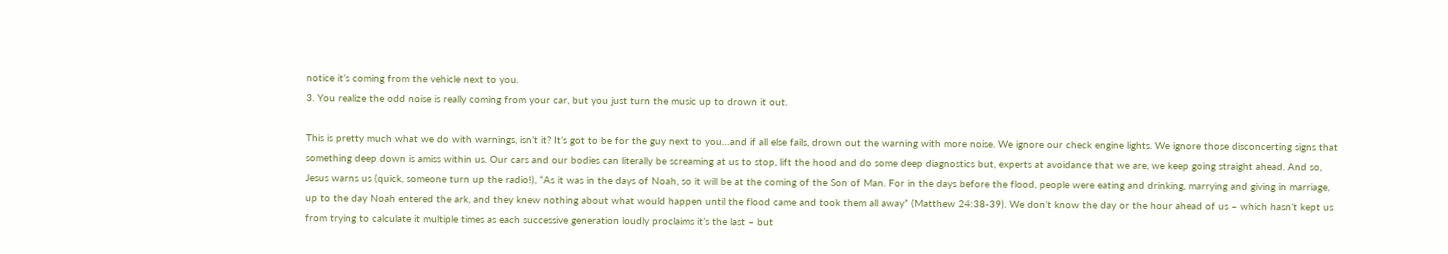notice it’s coming from the vehicle next to you.
3. You realize the odd noise is really coming from your car, but you just turn the music up to drown it out.

This is pretty much what we do with warnings, isn’t it? It’s got to be for the guy next to you…and if all else fails, drown out the warning with more noise. We ignore our check engine lights. We ignore those disconcerting signs that something deep down is amiss within us. Our cars and our bodies can literally be screaming at us to stop, lift the hood and do some deep diagnostics but, experts at avoidance that we are, we keep going straight ahead. And so, Jesus warns us (quick, someone turn up the radio!), “As it was in the days of Noah, so it will be at the coming of the Son of Man. For in the days before the flood, people were eating and drinking, marrying and giving in marriage, up to the day Noah entered the ark, and they knew nothing about what would happen until the flood came and took them all away” (Matthew 24:38-39). We don’t know the day or the hour ahead of us – which hasn’t kept us from trying to calculate it multiple times as each successive generation loudly proclaims it’s the last – but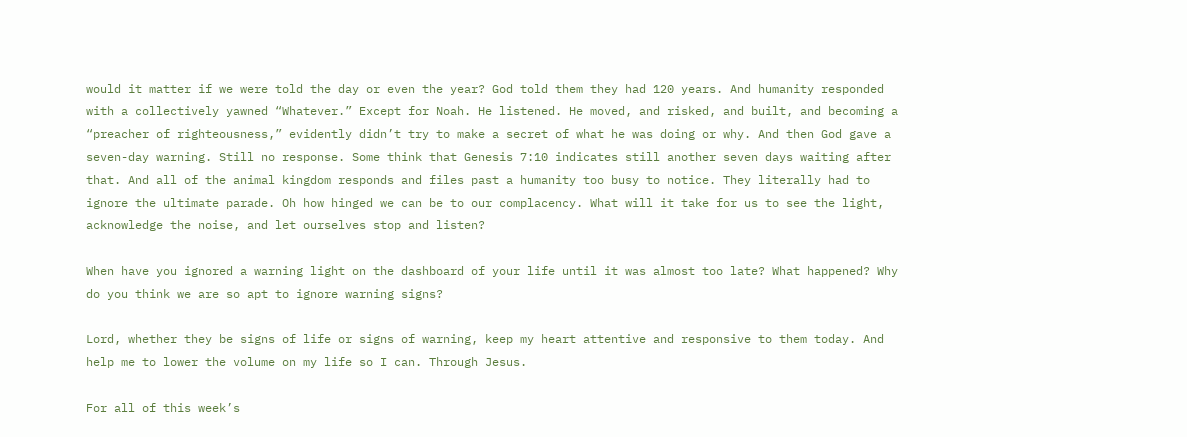would it matter if we were told the day or even the year? God told them they had 120 years. And humanity responded with a collectively yawned “Whatever.” Except for Noah. He listened. He moved, and risked, and built, and becoming a “preacher of righteousness,” evidently didn’t try to make a secret of what he was doing or why. And then God gave a seven-day warning. Still no response. Some think that Genesis 7:10 indicates still another seven days waiting after that. And all of the animal kingdom responds and files past a humanity too busy to notice. They literally had to ignore the ultimate parade. Oh how hinged we can be to our complacency. What will it take for us to see the light, acknowledge the noise, and let ourselves stop and listen?

When have you ignored a warning light on the dashboard of your life until it was almost too late? What happened? Why do you think we are so apt to ignore warning signs?

Lord, whether they be signs of life or signs of warning, keep my heart attentive and responsive to them today. And help me to lower the volume on my life so I can. Through Jesus.

For all of this week’s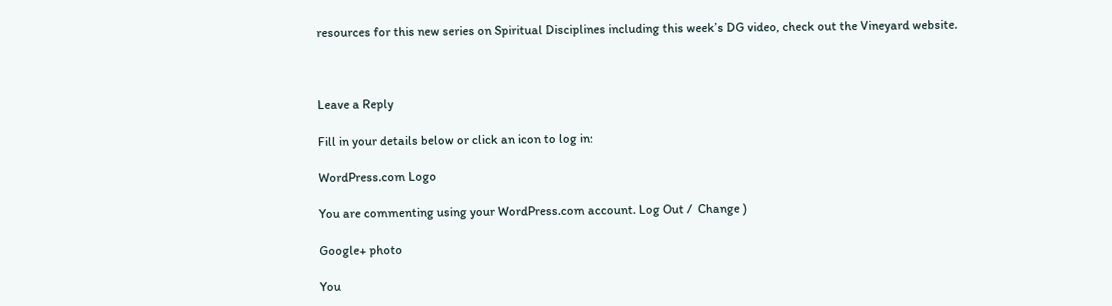resources for this new series on Spiritual Disciplines including this week’s DG video, check out the Vineyard website.



Leave a Reply

Fill in your details below or click an icon to log in:

WordPress.com Logo

You are commenting using your WordPress.com account. Log Out /  Change )

Google+ photo

You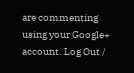are commenting using your Google+ account. Log Out /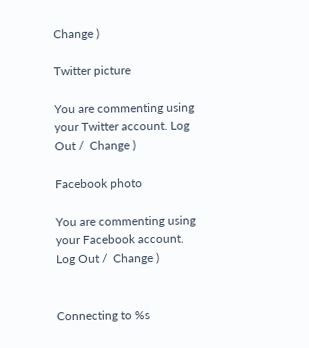Change )

Twitter picture

You are commenting using your Twitter account. Log Out /  Change )

Facebook photo

You are commenting using your Facebook account. Log Out /  Change )


Connecting to %s